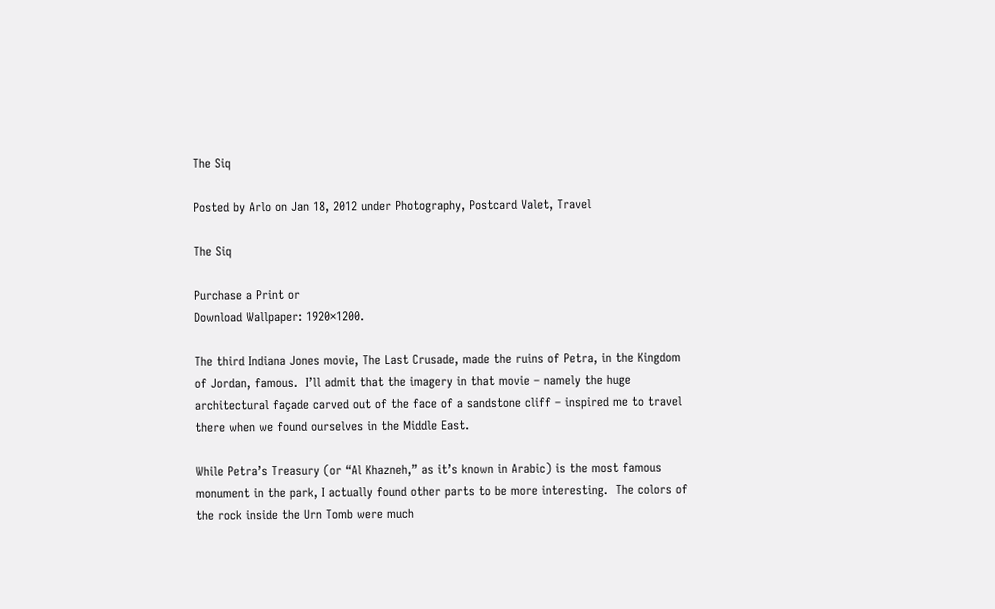The Siq

Posted by Arlo on Jan 18, 2012 under Photography, Postcard Valet, Travel

The Siq

Purchase a Print or
Download Wallpaper: 1920×1200.

The third Indiana Jones movie, The Last Crusade, made the ruins of Petra, in the Kingdom of Jordan, famous.  I’ll admit that the imagery in that movie – namely the huge architectural façade carved out of the face of a sandstone cliff – inspired me to travel there when we found ourselves in the Middle East.

While Petra’s Treasury (or “Al Khazneh,” as it’s known in Arabic) is the most famous monument in the park, I actually found other parts to be more interesting.  The colors of the rock inside the Urn Tomb were much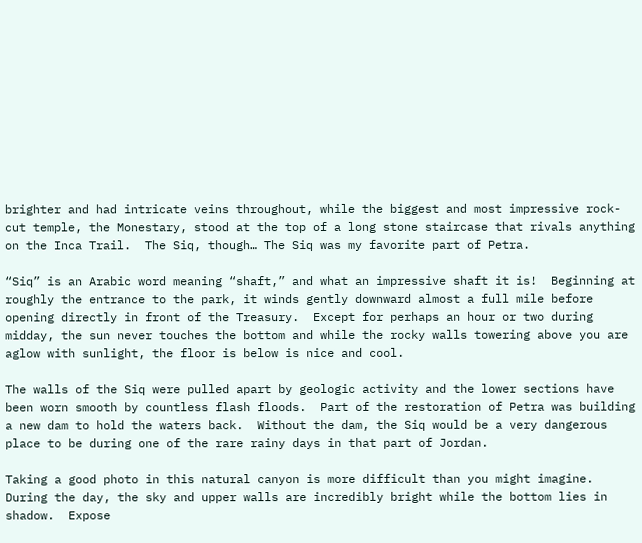brighter and had intricate veins throughout, while the biggest and most impressive rock-cut temple, the Monestary, stood at the top of a long stone staircase that rivals anything on the Inca Trail.  The Siq, though… The Siq was my favorite part of Petra.

“Siq” is an Arabic word meaning “shaft,” and what an impressive shaft it is!  Beginning at roughly the entrance to the park, it winds gently downward almost a full mile before opening directly in front of the Treasury.  Except for perhaps an hour or two during midday, the sun never touches the bottom and while the rocky walls towering above you are aglow with sunlight, the floor is below is nice and cool.

The walls of the Siq were pulled apart by geologic activity and the lower sections have been worn smooth by countless flash floods.  Part of the restoration of Petra was building a new dam to hold the waters back.  Without the dam, the Siq would be a very dangerous place to be during one of the rare rainy days in that part of Jordan.

Taking a good photo in this natural canyon is more difficult than you might imagine.  During the day, the sky and upper walls are incredibly bright while the bottom lies in shadow.  Expose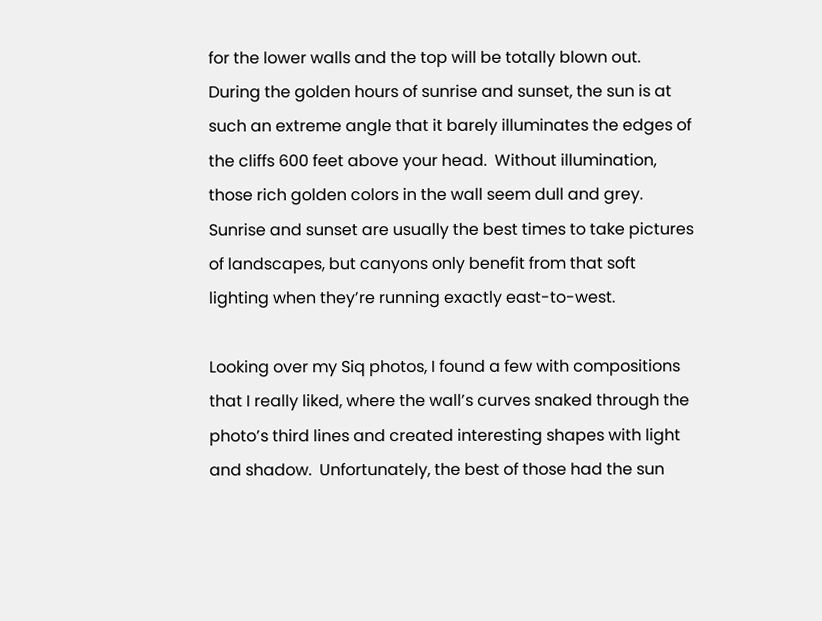for the lower walls and the top will be totally blown out.  During the golden hours of sunrise and sunset, the sun is at such an extreme angle that it barely illuminates the edges of the cliffs 600 feet above your head.  Without illumination, those rich golden colors in the wall seem dull and grey.  Sunrise and sunset are usually the best times to take pictures of landscapes, but canyons only benefit from that soft lighting when they’re running exactly east-to-west.

Looking over my Siq photos, I found a few with compositions that I really liked, where the wall’s curves snaked through the photo’s third lines and created interesting shapes with light and shadow.  Unfortunately, the best of those had the sun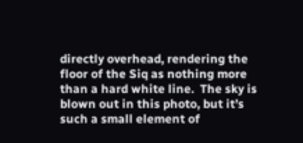directly overhead, rendering the floor of the Siq as nothing more than a hard white line.  The sky is blown out in this photo, but it’s such a small element of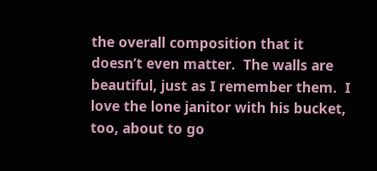the overall composition that it doesn’t even matter.  The walls are beautiful, just as I remember them.  I love the lone janitor with his bucket, too, about to go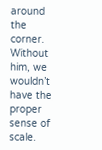around the corner.  Without him, we wouldn’t have the proper sense of scale.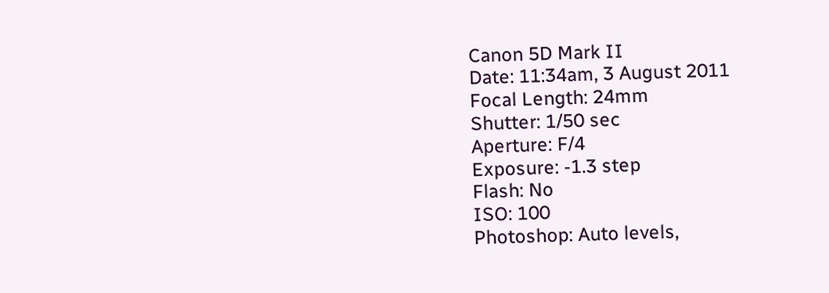Canon 5D Mark II
Date: 11:34am, 3 August 2011
Focal Length: 24mm
Shutter: 1/50 sec
Aperture: F/4
Exposure: -1.3 step
Flash: No
ISO: 100
Photoshop: Auto levels,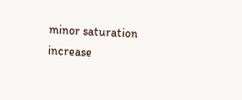minor saturation increase